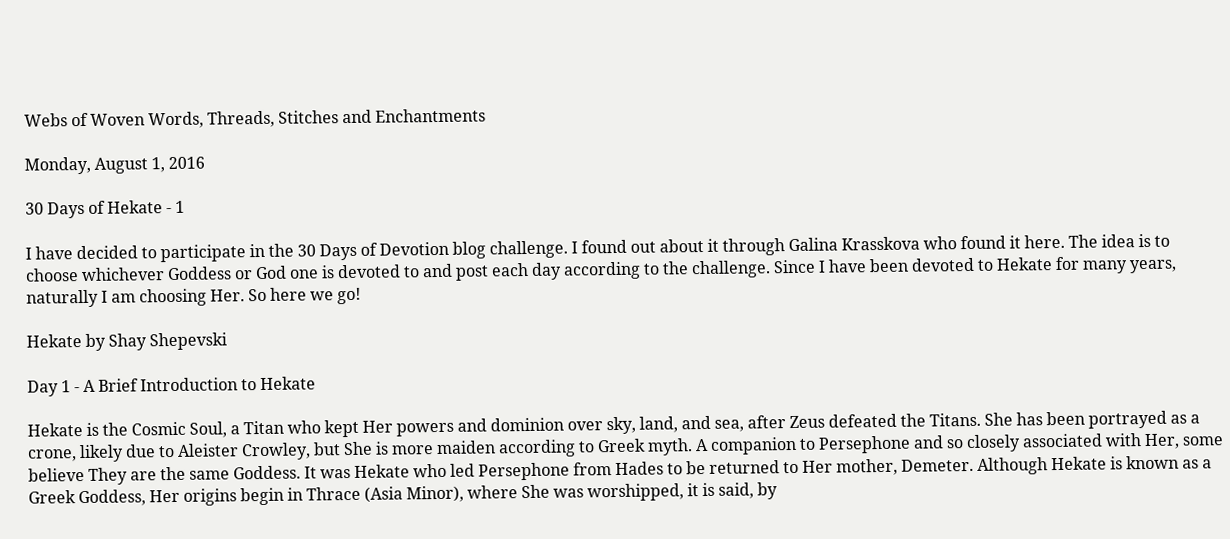Webs of Woven Words, Threads, Stitches and Enchantments

Monday, August 1, 2016

30 Days of Hekate - 1

I have decided to participate in the 30 Days of Devotion blog challenge. I found out about it through Galina Krasskova who found it here. The idea is to choose whichever Goddess or God one is devoted to and post each day according to the challenge. Since I have been devoted to Hekate for many years, naturally I am choosing Her. So here we go!

Hekate by Shay Shepevski

Day 1 - A Brief Introduction to Hekate

Hekate is the Cosmic Soul, a Titan who kept Her powers and dominion over sky, land, and sea, after Zeus defeated the Titans. She has been portrayed as a crone, likely due to Aleister Crowley, but She is more maiden according to Greek myth. A companion to Persephone and so closely associated with Her, some believe They are the same Goddess. It was Hekate who led Persephone from Hades to be returned to Her mother, Demeter. Although Hekate is known as a Greek Goddess, Her origins begin in Thrace (Asia Minor), where She was worshipped, it is said, by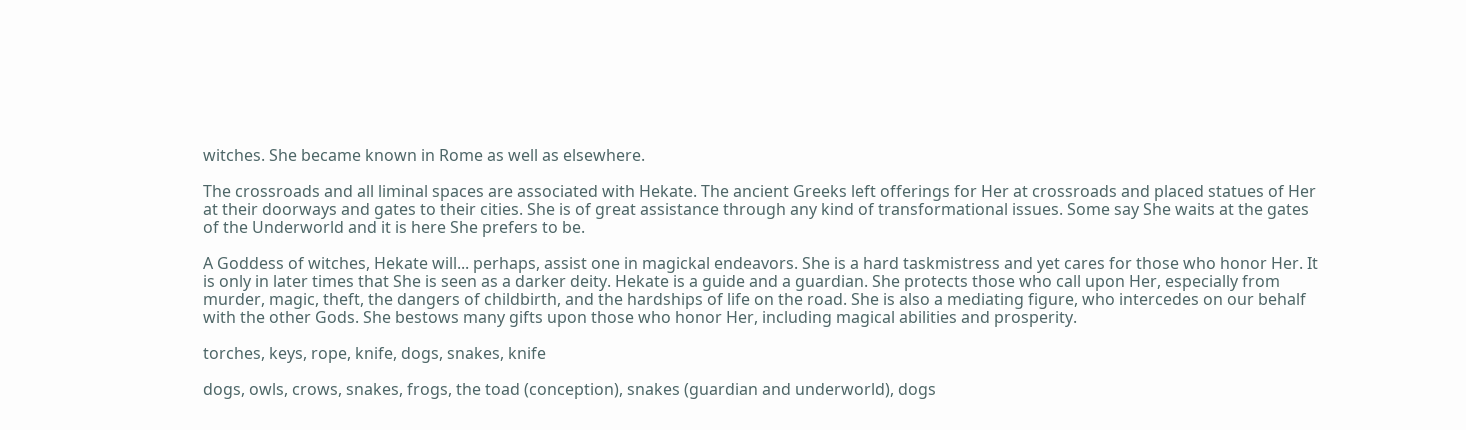witches. She became known in Rome as well as elsewhere.

The crossroads and all liminal spaces are associated with Hekate. The ancient Greeks left offerings for Her at crossroads and placed statues of Her at their doorways and gates to their cities. She is of great assistance through any kind of transformational issues. Some say She waits at the gates of the Underworld and it is here She prefers to be.

A Goddess of witches, Hekate will... perhaps, assist one in magickal endeavors. She is a hard taskmistress and yet cares for those who honor Her. It is only in later times that She is seen as a darker deity. Hekate is a guide and a guardian. She protects those who call upon Her, especially from murder, magic, theft, the dangers of childbirth, and the hardships of life on the road. She is also a mediating figure, who intercedes on our behalf with the other Gods. She bestows many gifts upon those who honor Her, including magical abilities and prosperity.

torches, keys, rope, knife, dogs, snakes, knife

dogs, owls, crows, snakes, frogs, the toad (conception), snakes (guardian and underworld), dogs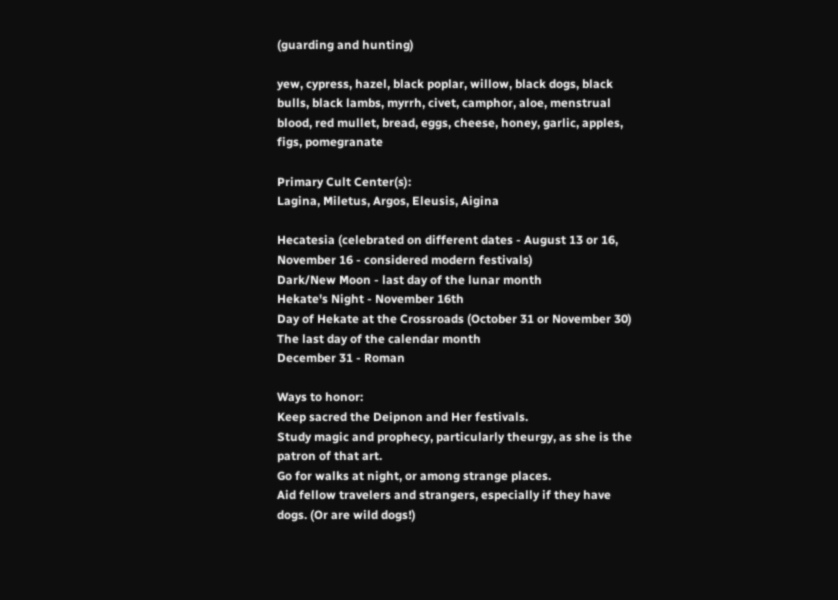(guarding and hunting)

yew, cypress, hazel, black poplar, willow, black dogs, black bulls, black lambs, myrrh, civet, camphor, aloe, menstrual blood, red mullet, bread, eggs, cheese, honey, garlic, apples, figs, pomegranate

Primary Cult Center(s):
Lagina, Miletus, Argos, Eleusis, Aigina

Hecatesia (celebrated on different dates - August 13 or 16, November 16 - considered modern festivals)
Dark/New Moon - last day of the lunar month
Hekate's Night - November 16th
Day of Hekate at the Crossroads (October 31 or November 30)
The last day of the calendar month
December 31 - Roman

Ways to honor:
Keep sacred the Deipnon and Her festivals.
Study magic and prophecy, particularly theurgy, as she is the patron of that art.
Go for walks at night, or among strange places.
Aid fellow travelers and strangers, especially if they have dogs. (Or are wild dogs!)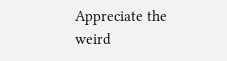Appreciate the weird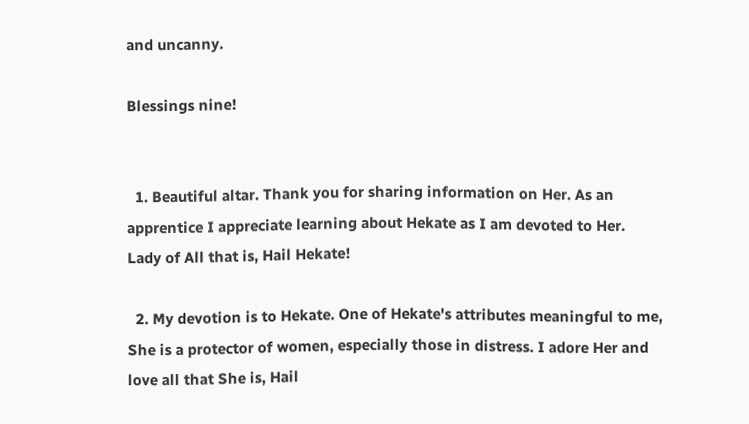and uncanny.

Blessings nine!


  1. Beautiful altar. Thank you for sharing information on Her. As an apprentice I appreciate learning about Hekate as I am devoted to Her. Lady of All that is, Hail Hekate!

  2. My devotion is to Hekate. One of Hekate's attributes meaningful to me, She is a protector of women, especially those in distress. I adore Her and love all that She is, Hail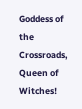Goddess of the Crossroads, Queen of Witches!